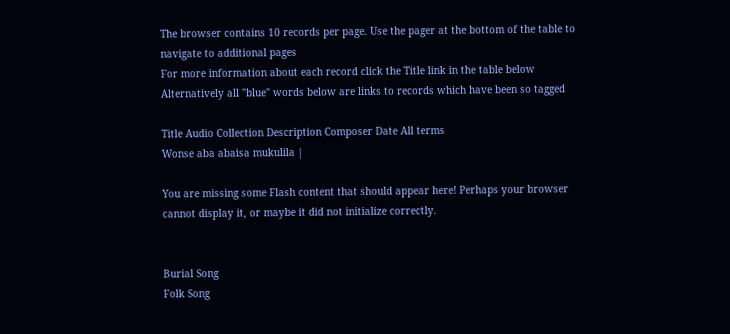The browser contains 10 records per page. Use the pager at the bottom of the table to navigate to additional pages
For more information about each record click the Title link in the table below
Alternatively all "blue" words below are links to records which have been so tagged

Title Audio Collection Description Composer Date All terms
Wonse aba abaisa mukulila |

You are missing some Flash content that should appear here! Perhaps your browser cannot display it, or maybe it did not initialize correctly.


Burial Song
Folk Song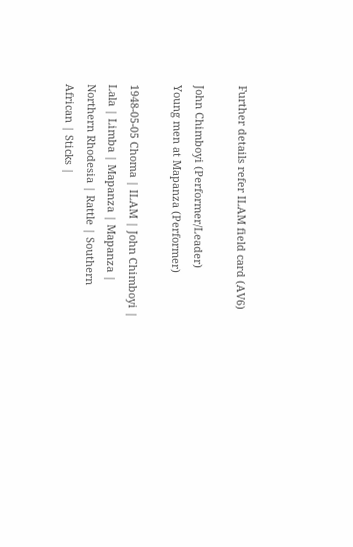Further details refer ILAM field card (AV6)

John Chimboyi (Performer/Leader)
Young men at Mapanza (Performer)

1948-05-05 Choma | ILAM | John Chimboyi | Lala | Limba | Mapanza | Mapanza | Northern Rhodesia | Rattle | Southern African | Sticks |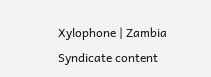Xylophone | Zambia
Syndicate content